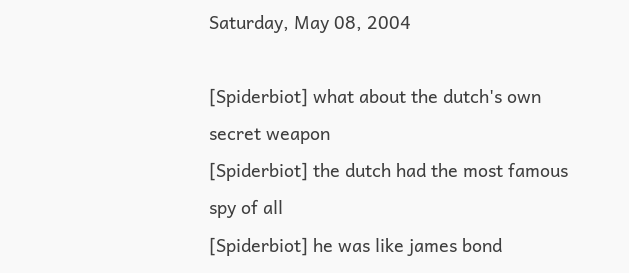Saturday, May 08, 2004

[Spiderbiot] what about the dutch's own secret weapon
[Spiderbiot] the dutch had the most famous spy of all
[Spiderbiot] he was like james bond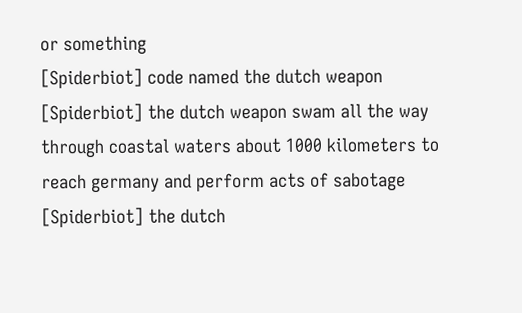or something
[Spiderbiot] code named the dutch weapon
[Spiderbiot] the dutch weapon swam all the way through coastal waters about 1000 kilometers to reach germany and perform acts of sabotage
[Spiderbiot] the dutch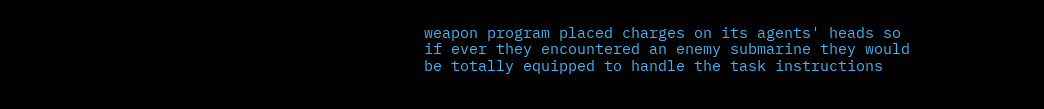weapon program placed charges on its agents' heads so if ever they encountered an enemy submarine they would be totally equipped to handle the task instructions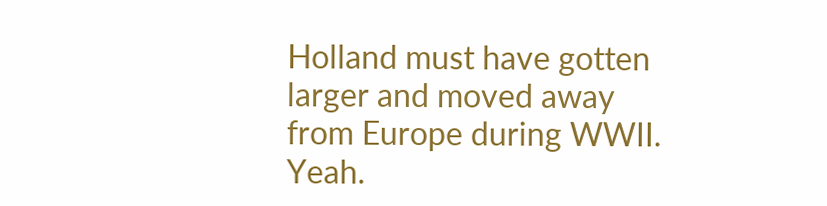Holland must have gotten larger and moved away from Europe during WWII. Yeah.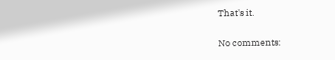That's it.

No comments: